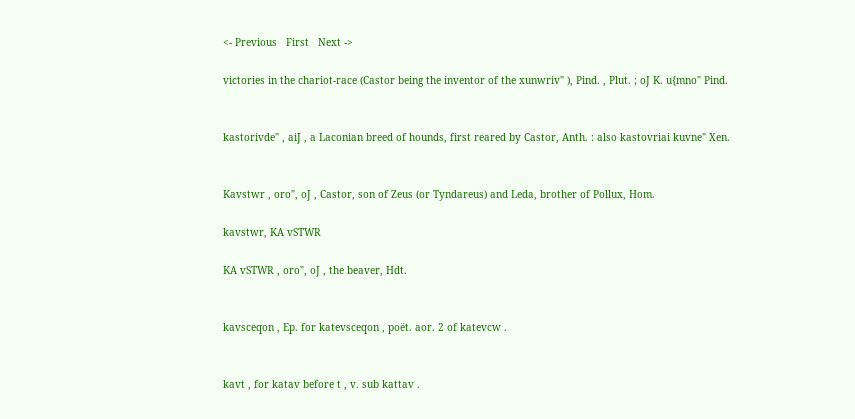<- Previous   First   Next ->

victories in the chariot-race (Castor being the inventor of the xunwriv" ), Pind. , Plut. ; oJ K. u{mno" Pind.


kastorivde" , aiJ , a Laconian breed of hounds, first reared by Castor, Anth. : also kastovriai kuvne" Xen.


Kavstwr , oro", oJ , Castor, son of Zeus (or Tyndareus) and Leda, brother of Pollux, Hom.

kavstwr, KA vSTWR

KA vSTWR , oro", oJ , the beaver, Hdt.


kavsceqon , Ep. for katevsceqon , poët. aor. 2 of katevcw .


kavt , for katav before t , v. sub kattav .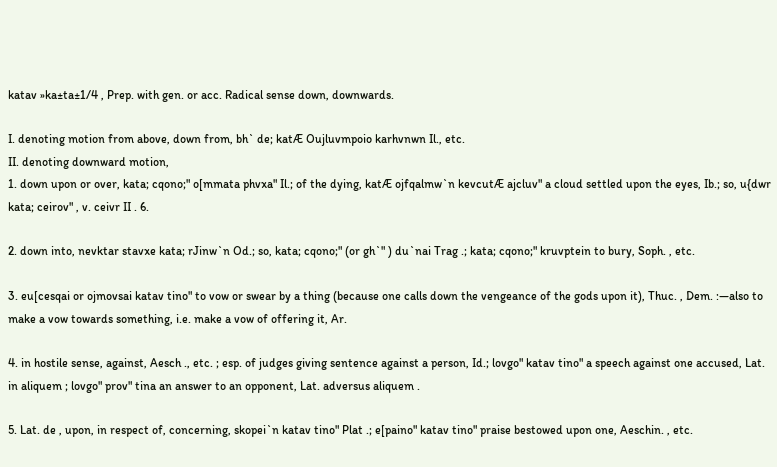katav »ka±ta±1/4 , Prep. with gen. or acc. Radical sense down, downwards.

I. denoting motion from above, down from, bh` de; katÆ Oujluvmpoio karhvnwn Il., etc.
II. denoting downward motion,
1. down upon or over, kata; cqono;" o[mmata phvxa" Il.; of the dying, katÆ ojfqalmw`n kevcutÆ ajcluv" a cloud settled upon the eyes, Ib.; so, u{dwr kata; ceirov" , v. ceivr II . 6.

2. down into, nevktar stavxe kata; rJinw`n Od.; so, kata; cqono;" (or gh`" ) du`nai Trag .; kata; cqono;" kruvptein to bury, Soph. , etc.

3. eu[cesqai or ojmovsai katav tino" to vow or swear by a thing (because one calls down the vengeance of the gods upon it), Thuc. , Dem. :—also to make a vow towards something, i.e. make a vow of offering it, Ar.

4. in hostile sense, against, Aesch ., etc. ; esp. of judges giving sentence against a person, Id.; lovgo" katav tino" a speech against one accused, Lat. in aliquem ; lovgo" prov" tina an answer to an opponent, Lat. adversus aliquem .

5. Lat. de , upon, in respect of, concerning, skopei`n katav tino" Plat .; e[paino" katav tino" praise bestowed upon one, Aeschin. , etc.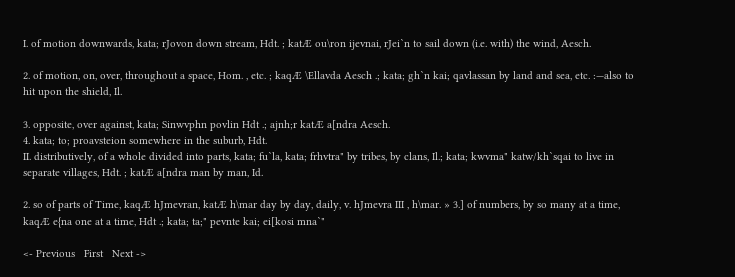I. of motion downwards, kata; rJovon down stream, Hdt. ; katÆ ou\ron ijevnai, rJei`n to sail down (i.e. with) the wind, Aesch.

2. of motion, on, over, throughout a space, Hom. , etc. ; kaqÆ \Ellavda Aesch .; kata; gh`n kai; qavlassan by land and sea, etc. :—also to hit upon the shield, Il.

3. opposite, over against, kata; Sinwvphn povlin Hdt .; ajnh;r katÆ a[ndra Aesch.
4. kata; to; proavsteion somewhere in the suburb, Hdt.
II. distributively, of a whole divided into parts, kata; fu`la, kata; frhvtra" by tribes, by clans, Il.; kata; kwvma" katw/kh`sqai to live in separate villages, Hdt. ; katÆ a[ndra man by man, Id.

2. so of parts of Time, kaqÆ hJmevran, katÆ h\mar day by day, daily, v. hJmevra III , h\mar. » 3.] of numbers, by so many at a time, kaqÆ e{na one at a time, Hdt .; kata; ta;" pevnte kai; ei[kosi mna`"

<- Previous   First   Next ->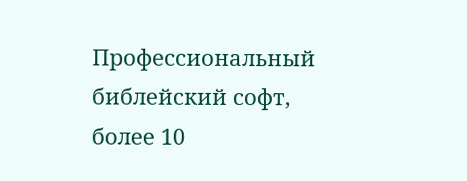Профессиональный библейский софт,
более 10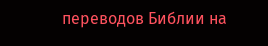переводов Библии на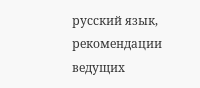русский язык,
рекомендации ведущих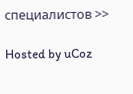специалистов >>

Hosted by uCoz